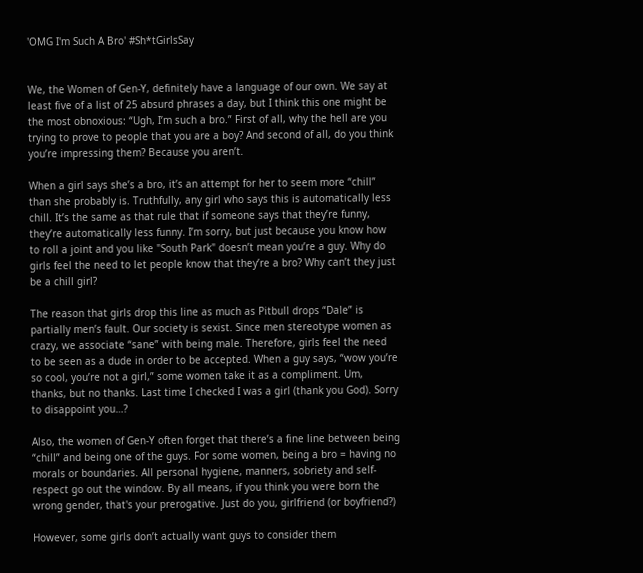'OMG I'm Such A Bro' #Sh*tGirlsSay


We, the Women of Gen-Y, definitely have a language of our own. We say at least five of a list of 25 absurd phrases a day, but I think this one might be the most obnoxious: “Ugh, I’m such a bro.” First of all, why the hell are you trying to prove to people that you are a boy? And second of all, do you think you’re impressing them? Because you aren’t.

When a girl says she’s a bro, it’s an attempt for her to seem more “chill” than she probably is. Truthfully, any girl who says this is automatically less chill. It’s the same as that rule that if someone says that they’re funny, they’re automatically less funny. I’m sorry, but just because you know how to roll a joint and you like "South Park" doesn’t mean you’re a guy. Why do girls feel the need to let people know that they’re a bro? Why can’t they just be a chill girl?

The reason that girls drop this line as much as Pitbull drops “Dale” is partially men’s fault. Our society is sexist. Since men stereotype women as crazy, we associate “sane” with being male. Therefore, girls feel the need to be seen as a dude in order to be accepted. When a guy says, “wow you’re so cool, you’re not a girl,” some women take it as a compliment. Um, thanks, but no thanks. Last time I checked I was a girl (thank you God). Sorry to disappoint you…?

Also, the women of Gen-Y often forget that there’s a fine line between being “chill” and being one of the guys. For some women, being a bro = having no morals or boundaries. All personal hygiene, manners, sobriety and self-respect go out the window. By all means, if you think you were born the wrong gender, that's your prerogative. Just do you, girlfriend (or boyfriend?)

However, some girls don’t actually want guys to consider them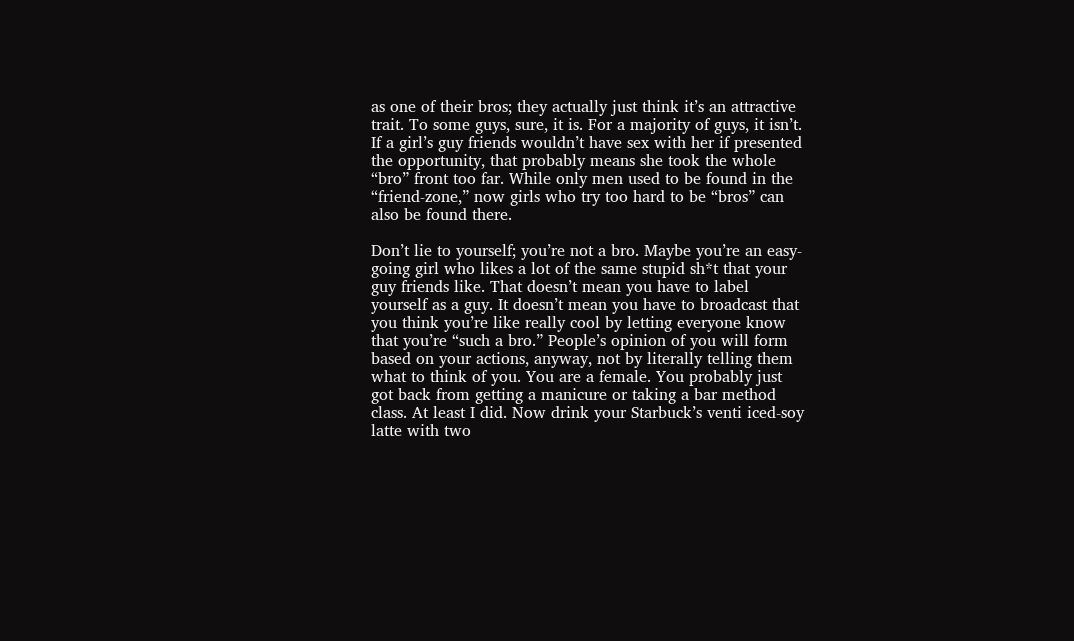as one of their bros; they actually just think it’s an attractive trait. To some guys, sure, it is. For a majority of guys, it isn’t. If a girl’s guy friends wouldn’t have sex with her if presented the opportunity, that probably means she took the whole “bro” front too far. While only men used to be found in the “friend-zone,” now girls who try too hard to be “bros” can also be found there.

Don’t lie to yourself; you’re not a bro. Maybe you’re an easy-going girl who likes a lot of the same stupid sh*t that your guy friends like. That doesn’t mean you have to label yourself as a guy. It doesn’t mean you have to broadcast that you think you’re like really cool by letting everyone know that you’re “such a bro.” People’s opinion of you will form based on your actions, anyway, not by literally telling them what to think of you. You are a female. You probably just got back from getting a manicure or taking a bar method class. At least I did. Now drink your Starbuck’s venti iced-soy latte with two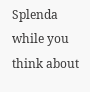Splenda while you think about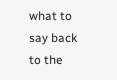what to say back to the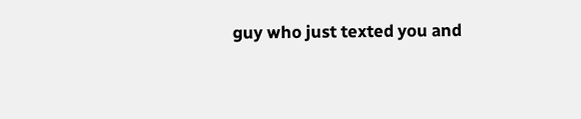guy who just texted you and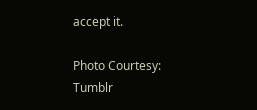accept it.

Photo Courtesy: Tumblr